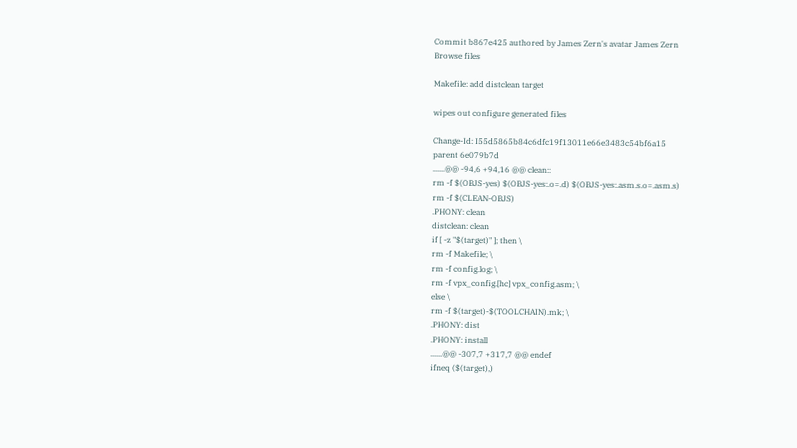Commit b867e425 authored by James Zern's avatar James Zern
Browse files

Makefile: add distclean target

wipes out configure generated files

Change-Id: I55d5865b84c6dfc19f13011e66e3483c54bf6a15
parent 6e079b7d
......@@ -94,6 +94,16 @@ clean::
rm -f $(OBJS-yes) $(OBJS-yes:.o=.d) $(OBJS-yes:.asm.s.o=.asm.s)
rm -f $(CLEAN-OBJS)
.PHONY: clean
distclean: clean
if [ -z "$(target)" ]; then \
rm -f Makefile; \
rm -f config.log; \
rm -f vpx_config.[hc] vpx_config.asm; \
else \
rm -f $(target)-$(TOOLCHAIN).mk; \
.PHONY: dist
.PHONY: install
......@@ -307,7 +317,7 @@ endef
ifneq ($(target),)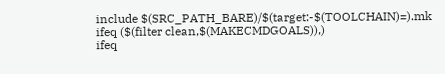include $(SRC_PATH_BARE)/$(target:-$(TOOLCHAIN)=).mk
ifeq ($(filter clean,$(MAKECMDGOALS)),)
ifeq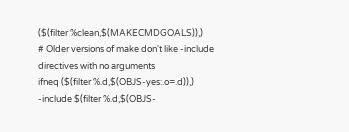($(filter %clean,$(MAKECMDGOALS)),)
# Older versions of make don't like -include directives with no arguments
ifneq ($(filter %.d,$(OBJS-yes:.o=.d)),)
-include $(filter %.d,$(OBJS-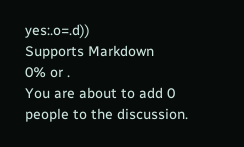yes:.o=.d))
Supports Markdown
0% or .
You are about to add 0 people to the discussion.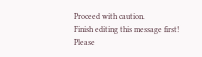Proceed with caution.
Finish editing this message first!
Please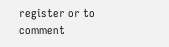register or to comment